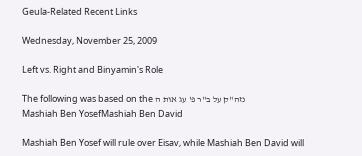Geula-Related Recent Links

Wednesday, November 25, 2009

Left vs. Right and Binyamin's Role

The following was based on the נזה"ק על ב"ר פ' עג אות ה
Mashiah Ben YosefMashiah Ben David

Mashiah Ben Yosef will rule over Eisav, while Mashiah Ben David will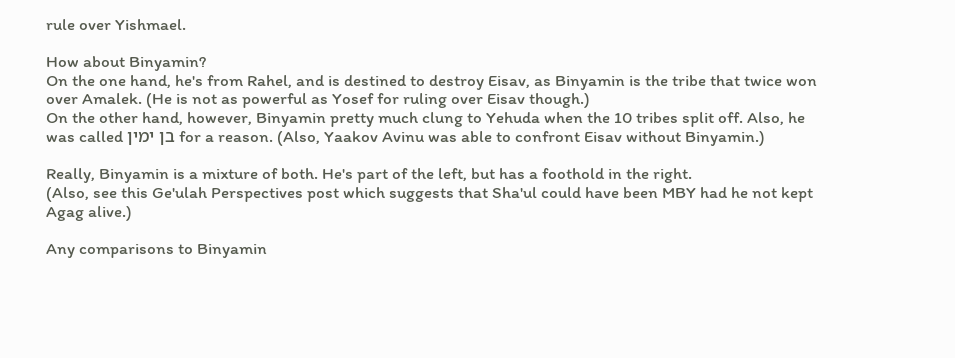rule over Yishmael.

How about Binyamin?
On the one hand, he's from Rahel, and is destined to destroy Eisav, as Binyamin is the tribe that twice won over Amalek. (He is not as powerful as Yosef for ruling over Eisav though.)
On the other hand, however, Binyamin pretty much clung to Yehuda when the 10 tribes split off. Also, he was called בן ימין for a reason. (Also, Yaakov Avinu was able to confront Eisav without Binyamin.)

Really, Binyamin is a mixture of both. He's part of the left, but has a foothold in the right.
(Also, see this Ge'ulah Perspectives post which suggests that Sha'ul could have been MBY had he not kept Agag alive.)

Any comparisons to Binyamin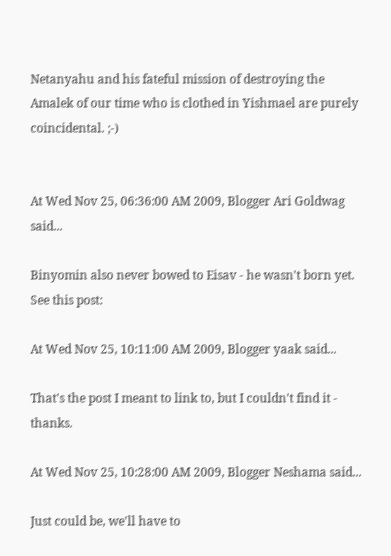Netanyahu and his fateful mission of destroying the Amalek of our time who is clothed in Yishmael are purely coincidental. ;-)


At Wed Nov 25, 06:36:00 AM 2009, Blogger Ari Goldwag said...

Binyomin also never bowed to Eisav - he wasn't born yet. See this post:

At Wed Nov 25, 10:11:00 AM 2009, Blogger yaak said...

That's the post I meant to link to, but I couldn't find it - thanks.

At Wed Nov 25, 10:28:00 AM 2009, Blogger Neshama said...

Just could be, we'll have to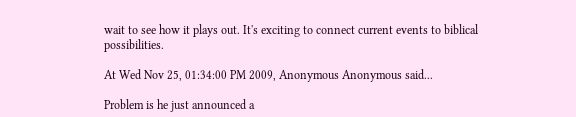wait to see how it plays out. It's exciting to connect current events to biblical possibilities.

At Wed Nov 25, 01:34:00 PM 2009, Anonymous Anonymous said...

Problem is he just announced a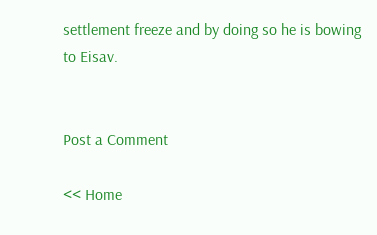settlement freeze and by doing so he is bowing to Eisav.


Post a Comment

<< Home